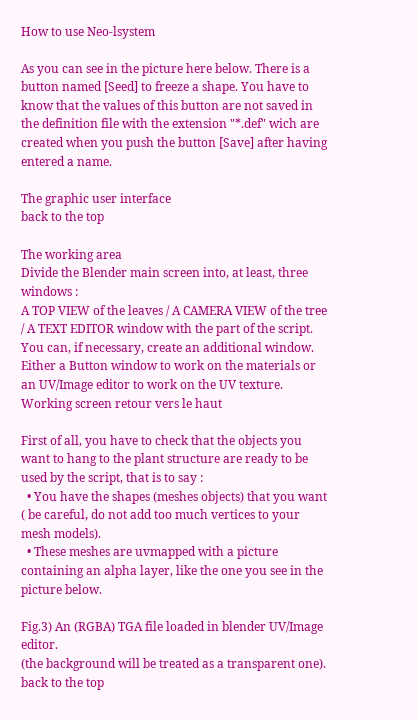How to use Neo-lsystem

As you can see in the picture here below. There is a button named [Seed] to freeze a shape. You have to know that the values of this button are not saved in the definition file with the extension "*.def" wich are created when you push the button [Save] after having entered a name.

The graphic user interface
back to the top

The working area
Divide the Blender main screen into, at least, three windows :
A TOP VIEW of the leaves / A CAMERA VIEW of the tree / A TEXT EDITOR window with the part of the script.
You can, if necessary, create an additional window. Either a Button window to work on the materials or an UV/Image editor to work on the UV texture.
Working screen retour vers le haut

First of all, you have to check that the objects you want to hang to the plant structure are ready to be used by the script, that is to say :
  • You have the shapes (meshes objects) that you want ( be careful, do not add too much vertices to your mesh models).
  • These meshes are uvmapped with a picture containing an alpha layer, like the one you see in the picture below.

Fig.3) An (RGBA) TGA file loaded in blender UV/Image editor.
(the background will be treated as a transparent one).
back to the top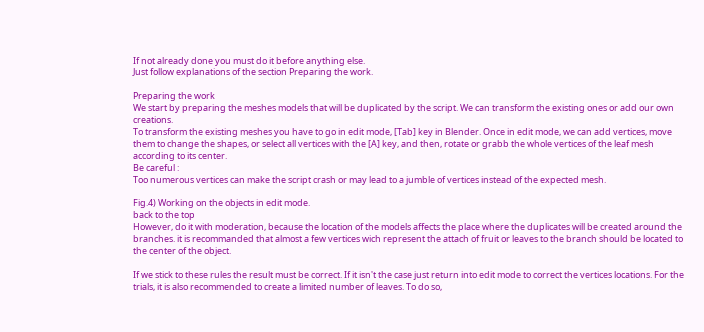If not already done you must do it before anything else.
Just follow explanations of the section Preparing the work.

Preparing the work
We start by preparing the meshes models that will be duplicated by the script. We can transform the existing ones or add our own creations.
To transform the existing meshes you have to go in edit mode, [Tab] key in Blender. Once in edit mode, we can add vertices, move them to change the shapes, or select all vertices with the [A] key, and then, rotate or grabb the whole vertices of the leaf mesh according to its center.
Be careful :
Too numerous vertices can make the script crash or may lead to a jumble of vertices instead of the expected mesh.

Fig.4) Working on the objects in edit mode.
back to the top
However, do it with moderation, because the location of the models affects the place where the duplicates will be created around the branches. it is recommanded that almost a few vertices wich represent the attach of fruit or leaves to the branch should be located to the center of the object.

If we stick to these rules the result must be correct. If it isn't the case just return into edit mode to correct the vertices locations. For the trials, it is also recommended to create a limited number of leaves. To do so,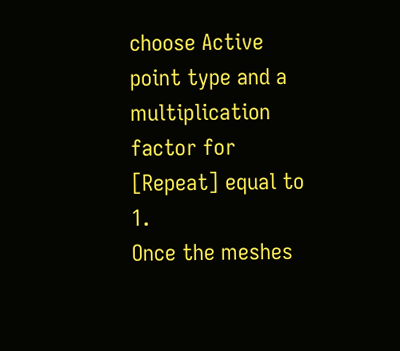choose Active point type and a multiplication factor for [Repeat] equal to 1.
Once the meshes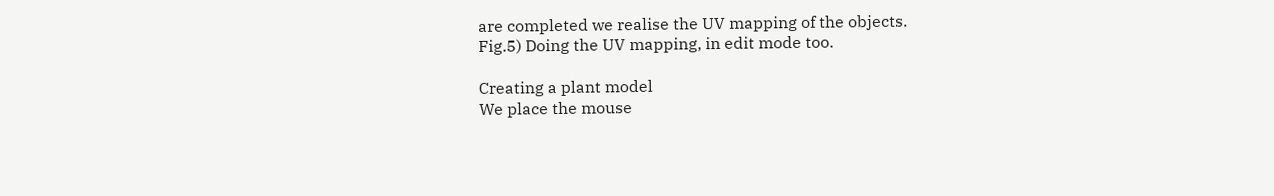are completed we realise the UV mapping of the objects.
Fig.5) Doing the UV mapping, in edit mode too.

Creating a plant model
We place the mouse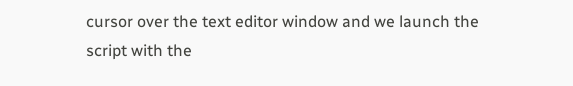cursor over the text editor window and we launch the script with the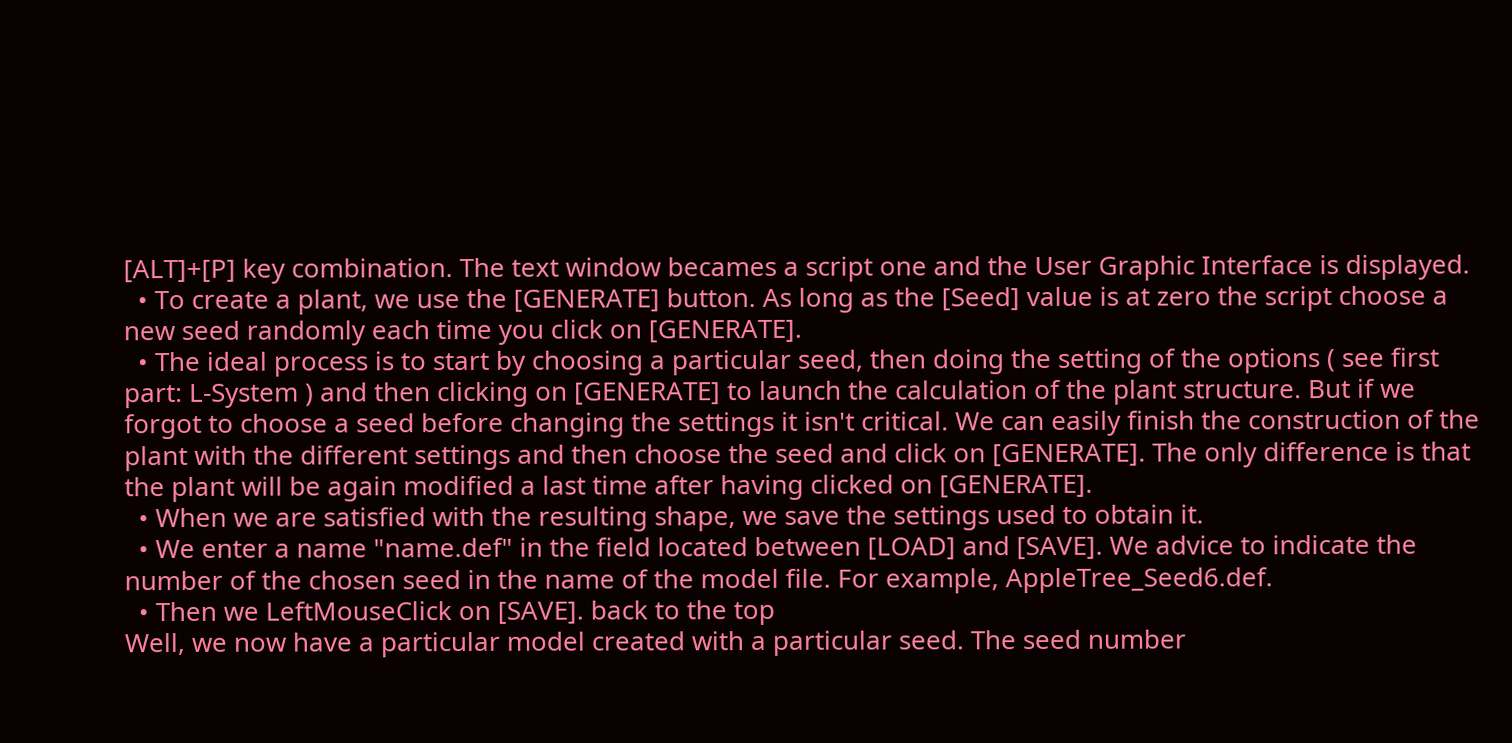[ALT]+[P] key combination. The text window becames a script one and the User Graphic Interface is displayed.
  • To create a plant, we use the [GENERATE] button. As long as the [Seed] value is at zero the script choose a new seed randomly each time you click on [GENERATE].
  • The ideal process is to start by choosing a particular seed, then doing the setting of the options ( see first part: L-System ) and then clicking on [GENERATE] to launch the calculation of the plant structure. But if we forgot to choose a seed before changing the settings it isn't critical. We can easily finish the construction of the plant with the different settings and then choose the seed and click on [GENERATE]. The only difference is that the plant will be again modified a last time after having clicked on [GENERATE].
  • When we are satisfied with the resulting shape, we save the settings used to obtain it.
  • We enter a name "name.def" in the field located between [LOAD] and [SAVE]. We advice to indicate the number of the chosen seed in the name of the model file. For example, AppleTree_Seed6.def.
  • Then we LeftMouseClick on [SAVE]. back to the top
Well, we now have a particular model created with a particular seed. The seed number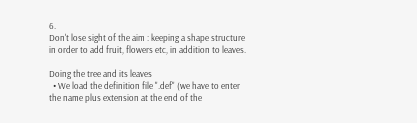6.
Don't lose sight of the aim : keeping a shape structure in order to add fruit, flowers etc, in addition to leaves.

Doing the tree and its leaves
  • We load the definition file ".def" (we have to enter the name plus extension at the end of the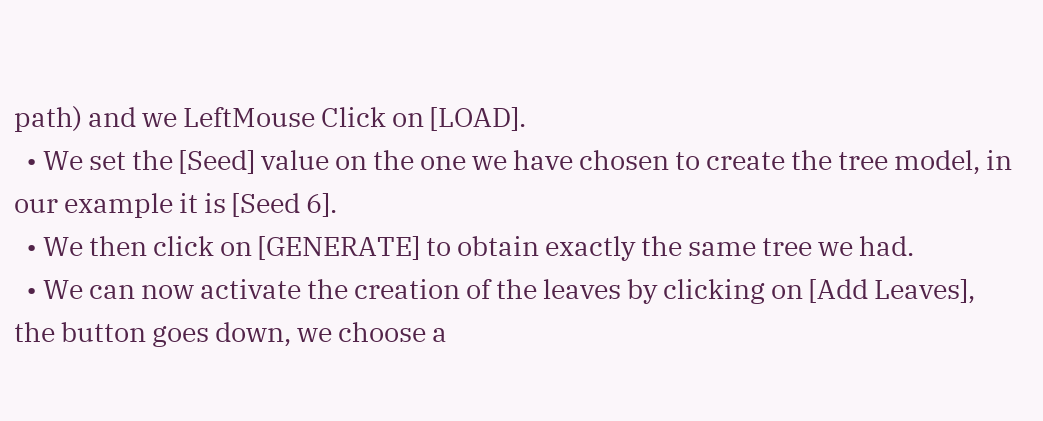path) and we LeftMouse Click on [LOAD].
  • We set the [Seed] value on the one we have chosen to create the tree model, in our example it is [Seed 6].
  • We then click on [GENERATE] to obtain exactly the same tree we had.
  • We can now activate the creation of the leaves by clicking on [Add Leaves], the button goes down, we choose a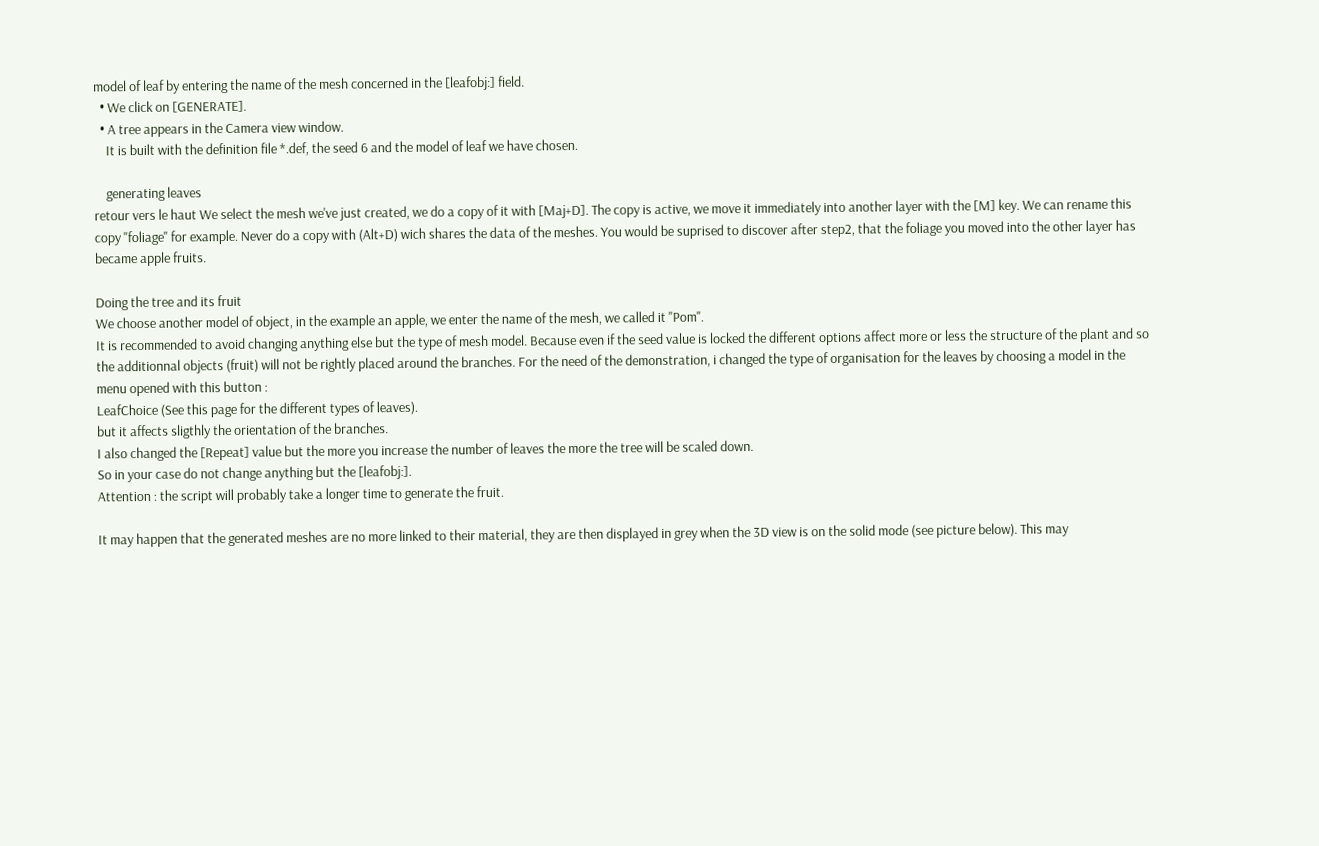model of leaf by entering the name of the mesh concerned in the [leafobj:] field.
  • We click on [GENERATE].
  • A tree appears in the Camera view window.
    It is built with the definition file *.def, the seed 6 and the model of leaf we have chosen.

    generating leaves
retour vers le haut We select the mesh we've just created, we do a copy of it with [Maj+D]. The copy is active, we move it immediately into another layer with the [M] key. We can rename this copy "foliage" for example. Never do a copy with (Alt+D) wich shares the data of the meshes. You would be suprised to discover after step2, that the foliage you moved into the other layer has became apple fruits.

Doing the tree and its fruit
We choose another model of object, in the example an apple, we enter the name of the mesh, we called it "Pom".
It is recommended to avoid changing anything else but the type of mesh model. Because even if the seed value is locked the different options affect more or less the structure of the plant and so the additionnal objects (fruit) will not be rightly placed around the branches. For the need of the demonstration, i changed the type of organisation for the leaves by choosing a model in the menu opened with this button :
LeafChoice (See this page for the different types of leaves).
but it affects sligthly the orientation of the branches.
I also changed the [Repeat] value but the more you increase the number of leaves the more the tree will be scaled down.
So in your case do not change anything but the [leafobj:].
Attention : the script will probably take a longer time to generate the fruit.

It may happen that the generated meshes are no more linked to their material, they are then displayed in grey when the 3D view is on the solid mode (see picture below). This may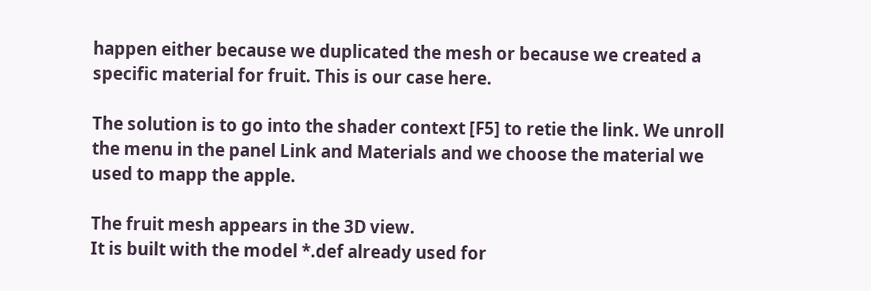happen either because we duplicated the mesh or because we created a specific material for fruit. This is our case here.

The solution is to go into the shader context [F5] to retie the link. We unroll the menu in the panel Link and Materials and we choose the material we used to mapp the apple.

The fruit mesh appears in the 3D view.
It is built with the model *.def already used for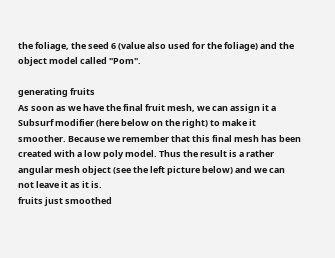the foliage, the seed 6 (value also used for the foliage) and the object model called "Pom".

generating fruits
As soon as we have the final fruit mesh, we can assign it a Subsurf modifier (here below on the right) to make it smoother. Because we remember that this final mesh has been created with a low poly model. Thus the result is a rather angular mesh object (see the left picture below) and we can not leave it as it is.
fruits just smoothed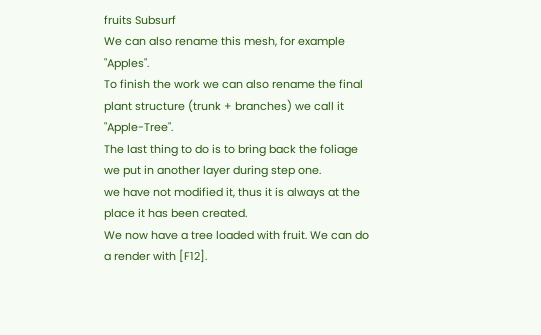fruits Subsurf
We can also rename this mesh, for example "Apples".
To finish the work we can also rename the final plant structure (trunk + branches) we call it "Apple-Tree".
The last thing to do is to bring back the foliage we put in another layer during step one.
we have not modified it, thus it is always at the place it has been created.
We now have a tree loaded with fruit. We can do a render with [F12].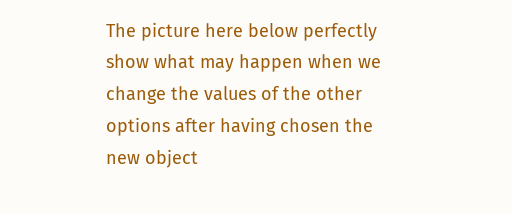The picture here below perfectly show what may happen when we change the values of the other options after having chosen the new object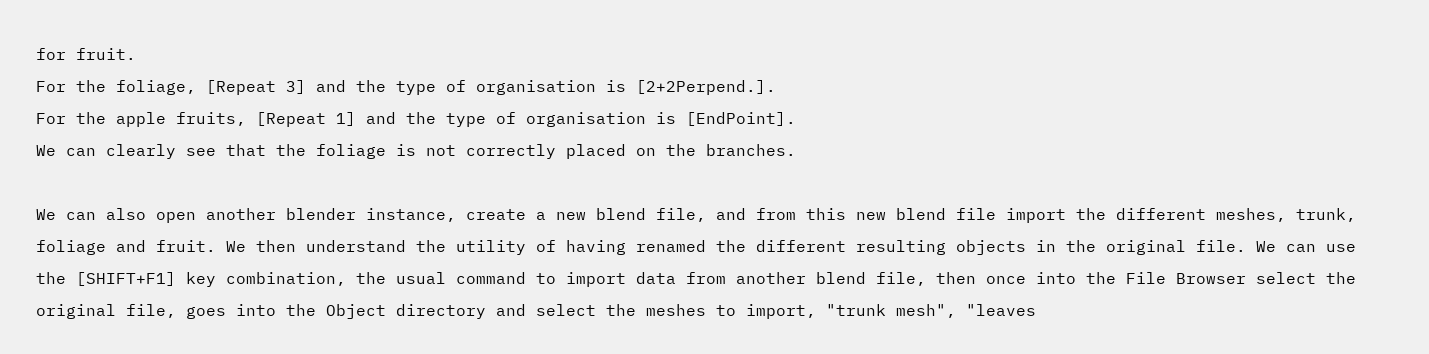for fruit.
For the foliage, [Repeat 3] and the type of organisation is [2+2Perpend.].
For the apple fruits, [Repeat 1] and the type of organisation is [EndPoint].
We can clearly see that the foliage is not correctly placed on the branches.

We can also open another blender instance, create a new blend file, and from this new blend file import the different meshes, trunk, foliage and fruit. We then understand the utility of having renamed the different resulting objects in the original file. We can use the [SHIFT+F1] key combination, the usual command to import data from another blend file, then once into the File Browser select the original file, goes into the Object directory and select the meshes to import, "trunk mesh", "leaves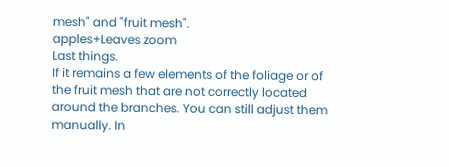mesh" and "fruit mesh".
apples+Leaves zoom
Last things.
If it remains a few elements of the foliage or of the fruit mesh that are not correctly located around the branches. You can still adjust them manually. In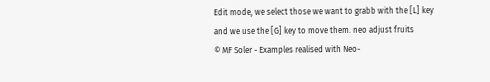Edit mode, we select those we want to grabb with the [L] key and we use the [G] key to move them. neo adjust fruits
© MF Soler - Examples realised with Neo-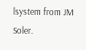lsystem from JM Soler.